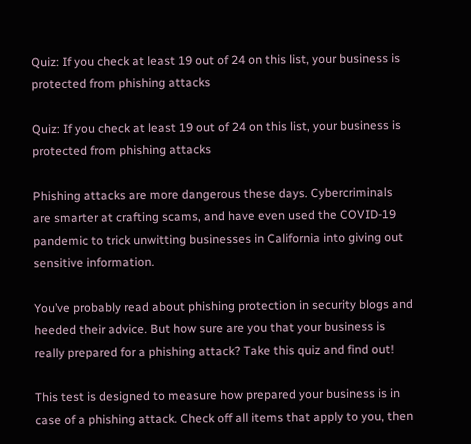Quiz: If you check at least 19 out of 24 on this list, your business is protected from phishing attacks

Quiz: If you check at least 19 out of 24 on this list, your business is protected from phishing attacks

Phishing attacks are more dangerous these days. Cybercriminals are smarter at crafting scams, and have even used the COVID-19 pandemic to trick unwitting businesses in California into giving out sensitive information.

You’ve probably read about phishing protection in security blogs and heeded their advice. But how sure are you that your business is really prepared for a phishing attack? Take this quiz and find out!

This test is designed to measure how prepared your business is in case of a phishing attack. Check off all items that apply to you, then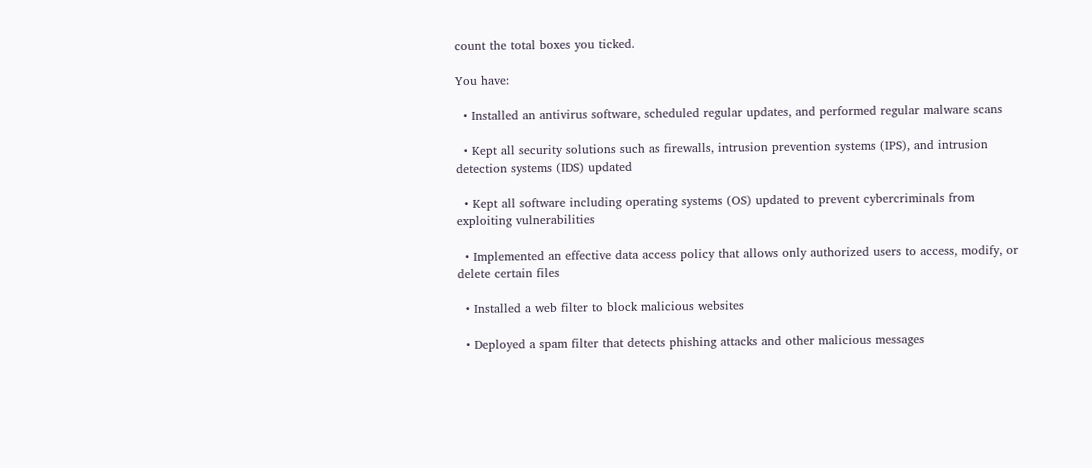count the total boxes you ticked.

You have:

  • Installed an antivirus software, scheduled regular updates, and performed regular malware scans

  • Kept all security solutions such as firewalls, intrusion prevention systems (IPS), and intrusion detection systems (IDS) updated

  • Kept all software including operating systems (OS) updated to prevent cybercriminals from exploiting vulnerabilities

  • Implemented an effective data access policy that allows only authorized users to access, modify, or delete certain files

  • Installed a web filter to block malicious websites

  • Deployed a spam filter that detects phishing attacks and other malicious messages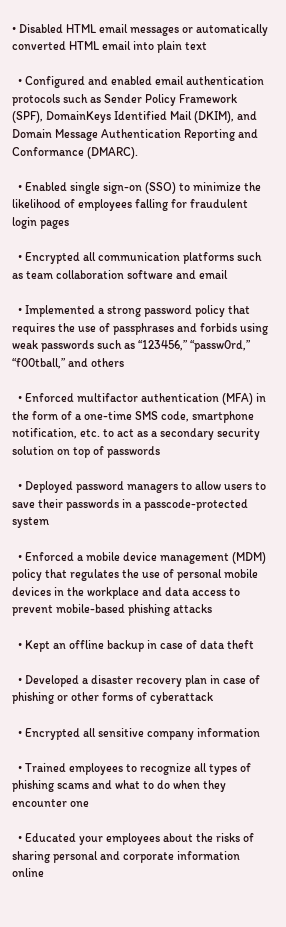• Disabled HTML email messages or automatically converted HTML email into plain text

  • Configured and enabled email authentication protocols such as Sender Policy Framework (SPF), DomainKeys Identified Mail (DKIM), and Domain Message Authentication Reporting and Conformance (DMARC).

  • Enabled single sign-on (SSO) to minimize the likelihood of employees falling for fraudulent login pages

  • Encrypted all communication platforms such as team collaboration software and email

  • Implemented a strong password policy that requires the use of passphrases and forbids using weak passwords such as “123456,” “passw0rd,” “f00tball,” and others

  • Enforced multifactor authentication (MFA) in the form of a one-time SMS code, smartphone notification, etc. to act as a secondary security solution on top of passwords

  • Deployed password managers to allow users to save their passwords in a passcode-protected system

  • Enforced a mobile device management (MDM) policy that regulates the use of personal mobile devices in the workplace and data access to prevent mobile-based phishing attacks

  • Kept an offline backup in case of data theft

  • Developed a disaster recovery plan in case of phishing or other forms of cyberattack

  • Encrypted all sensitive company information

  • Trained employees to recognize all types of phishing scams and what to do when they encounter one

  • Educated your employees about the risks of sharing personal and corporate information online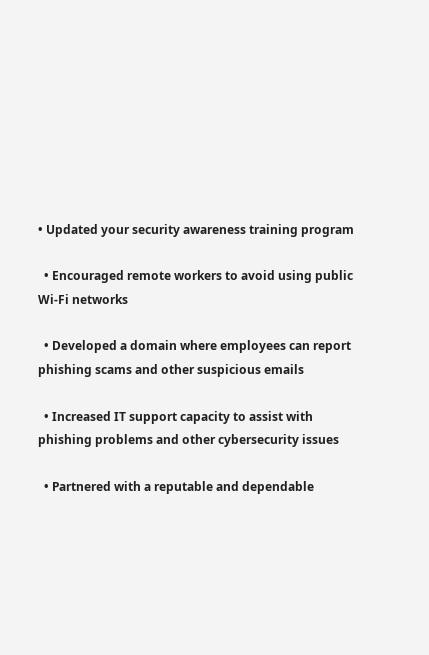• Updated your security awareness training program

  • Encouraged remote workers to avoid using public Wi-Fi networks

  • Developed a domain where employees can report phishing scams and other suspicious emails

  • Increased IT support capacity to assist with phishing problems and other cybersecurity issues

  • Partnered with a reputable and dependable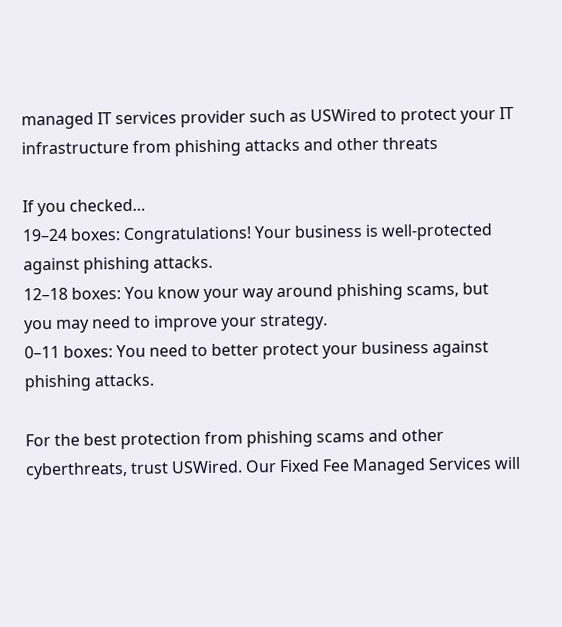managed IT services provider such as USWired to protect your IT infrastructure from phishing attacks and other threats

If you checked…
19–24 boxes: Congratulations! Your business is well-protected against phishing attacks.
12–18 boxes: You know your way around phishing scams, but you may need to improve your strategy.
0–11 boxes: You need to better protect your business against phishing attacks.

For the best protection from phishing scams and other cyberthreats, trust USWired. Our Fixed Fee Managed Services will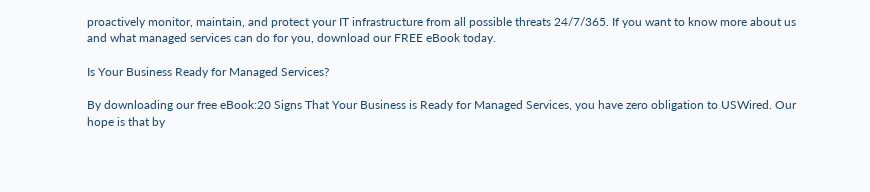proactively monitor, maintain, and protect your IT infrastructure from all possible threats 24/7/365. If you want to know more about us and what managed services can do for you, download our FREE eBook today.

Is Your Business Ready for Managed Services?

By downloading our free eBook:20 Signs That Your Business is Ready for Managed Services, you have zero obligation to USWired. Our hope is that by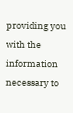providing you with the information necessary to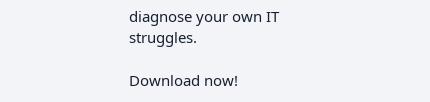diagnose your own IT struggles.

Download now!